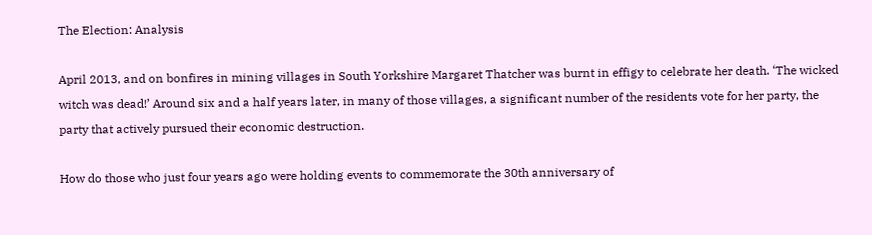The Election: Analysis

April 2013, and on bonfires in mining villages in South Yorkshire Margaret Thatcher was burnt in effigy to celebrate her death. ‘The wicked witch was dead!’ Around six and a half years later, in many of those villages, a significant number of the residents vote for her party, the party that actively pursued their economic destruction.

How do those who just four years ago were holding events to commemorate the 30th anniversary of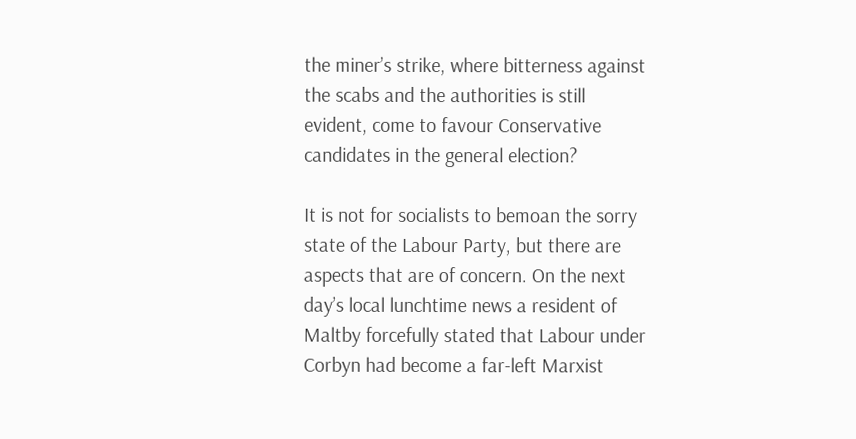the miner’s strike, where bitterness against the scabs and the authorities is still evident, come to favour Conservative candidates in the general election?

It is not for socialists to bemoan the sorry state of the Labour Party, but there are aspects that are of concern. On the next day’s local lunchtime news a resident of Maltby forcefully stated that Labour under Corbyn had become a far-left Marxist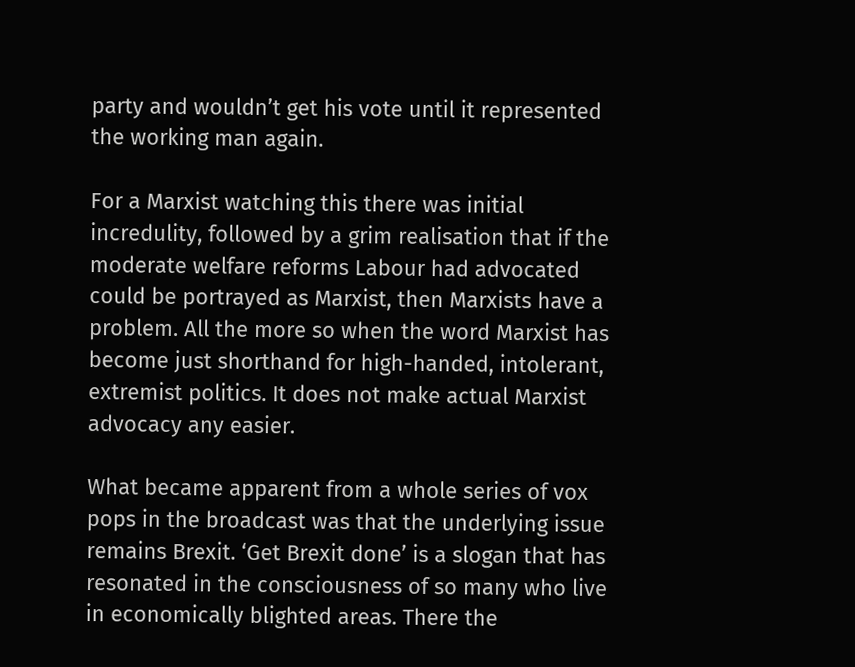party and wouldn’t get his vote until it represented the working man again.

For a Marxist watching this there was initial incredulity, followed by a grim realisation that if the moderate welfare reforms Labour had advocated could be portrayed as Marxist, then Marxists have a problem. All the more so when the word Marxist has become just shorthand for high-handed, intolerant, extremist politics. It does not make actual Marxist advocacy any easier.

What became apparent from a whole series of vox pops in the broadcast was that the underlying issue remains Brexit. ‘Get Brexit done’ is a slogan that has resonated in the consciousness of so many who live in economically blighted areas. There the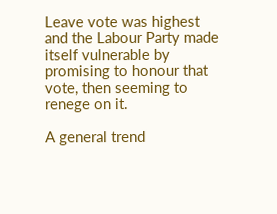Leave vote was highest and the Labour Party made itself vulnerable by promising to honour that vote, then seeming to renege on it.

A general trend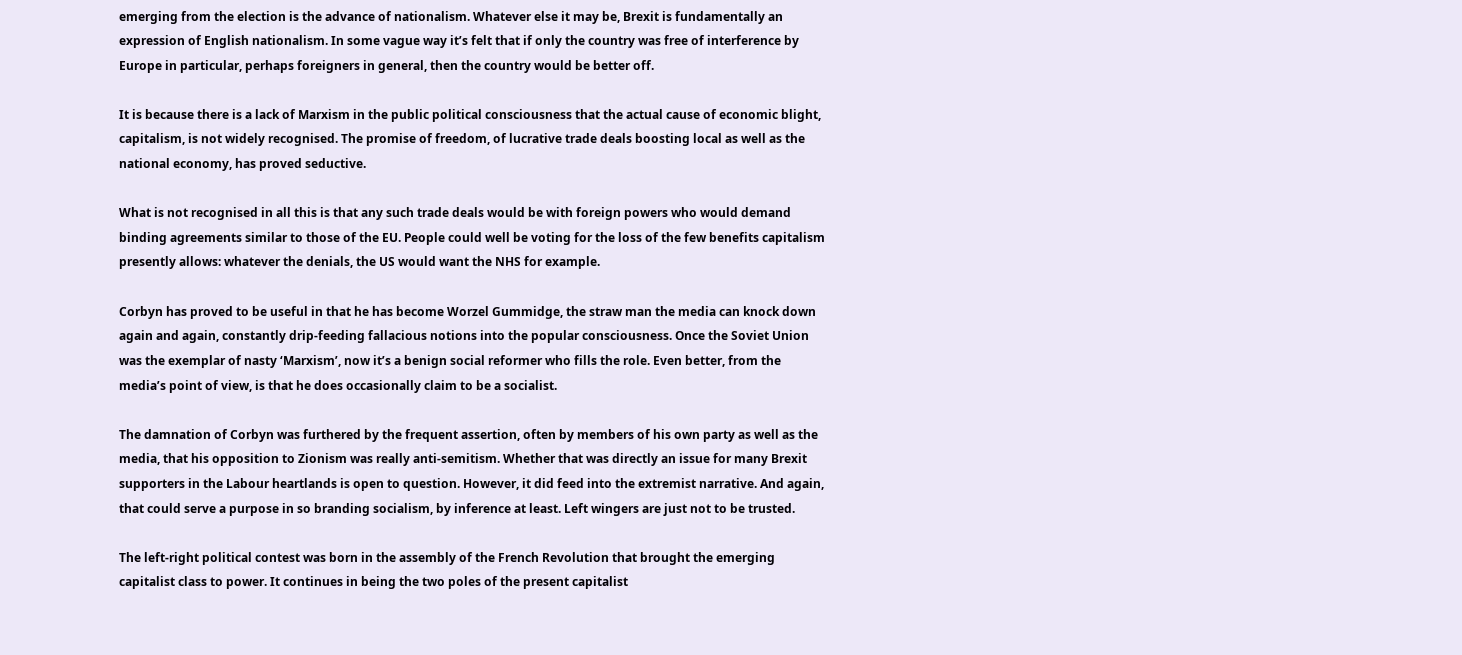emerging from the election is the advance of nationalism. Whatever else it may be, Brexit is fundamentally an expression of English nationalism. In some vague way it’s felt that if only the country was free of interference by Europe in particular, perhaps foreigners in general, then the country would be better off.

It is because there is a lack of Marxism in the public political consciousness that the actual cause of economic blight, capitalism, is not widely recognised. The promise of freedom, of lucrative trade deals boosting local as well as the national economy, has proved seductive.

What is not recognised in all this is that any such trade deals would be with foreign powers who would demand binding agreements similar to those of the EU. People could well be voting for the loss of the few benefits capitalism presently allows: whatever the denials, the US would want the NHS for example.

Corbyn has proved to be useful in that he has become Worzel Gummidge, the straw man the media can knock down again and again, constantly drip-feeding fallacious notions into the popular consciousness. Once the Soviet Union was the exemplar of nasty ‘Marxism’, now it’s a benign social reformer who fills the role. Even better, from the media’s point of view, is that he does occasionally claim to be a socialist.

The damnation of Corbyn was furthered by the frequent assertion, often by members of his own party as well as the media, that his opposition to Zionism was really anti-semitism. Whether that was directly an issue for many Brexit supporters in the Labour heartlands is open to question. However, it did feed into the extremist narrative. And again, that could serve a purpose in so branding socialism, by inference at least. Left wingers are just not to be trusted.

The left-right political contest was born in the assembly of the French Revolution that brought the emerging capitalist class to power. It continues in being the two poles of the present capitalist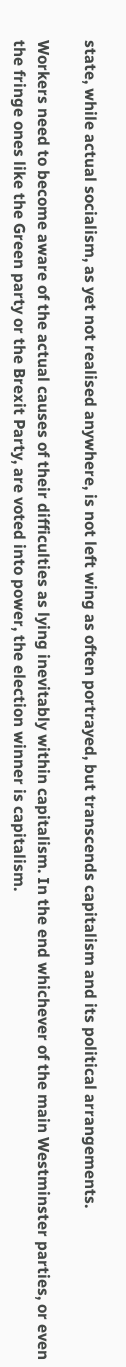state, while actual socialism, as yet not realised anywhere, is not left wing as often portrayed, but transcends capitalism and its political arrangements.

Workers need to become aware of the actual causes of their difficulties as lying inevitably within capitalism. In the end whichever of the main Westminster parties, or even the fringe ones like the Green party or the Brexit Party, are voted into power, the election winner is capitalism.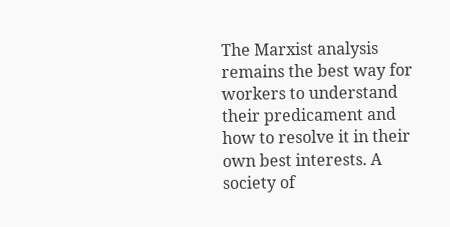The Marxist analysis remains the best way for workers to understand their predicament and how to resolve it in their own best interests. A society of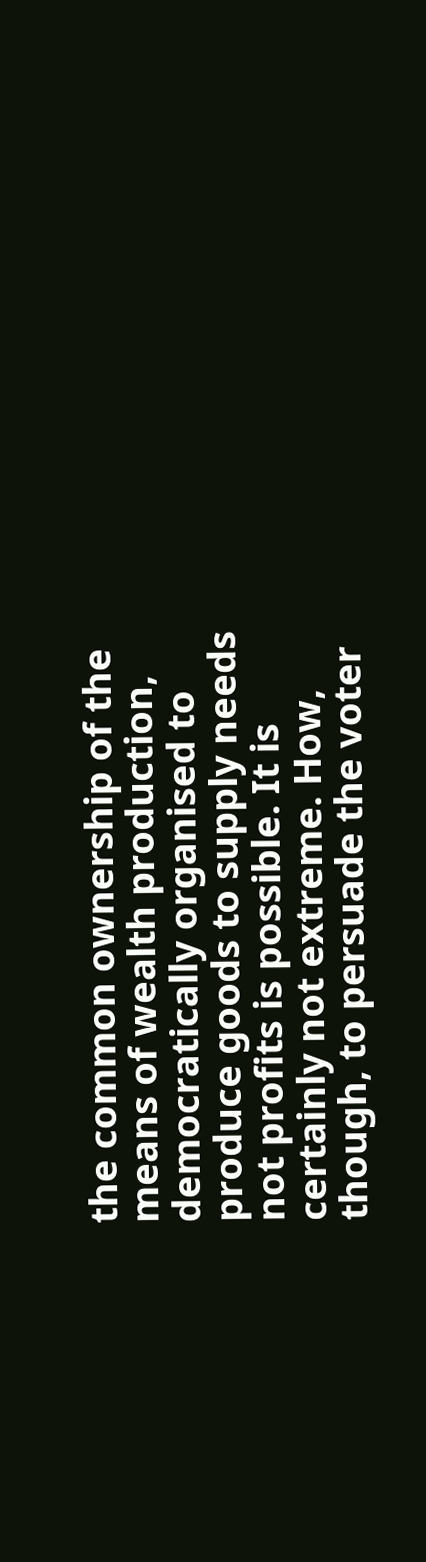the common ownership of the means of wealth production, democratically organised to produce goods to supply needs not profits is possible. It is certainly not extreme. How, though, to persuade the voter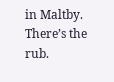in Maltby. There’s the rub.